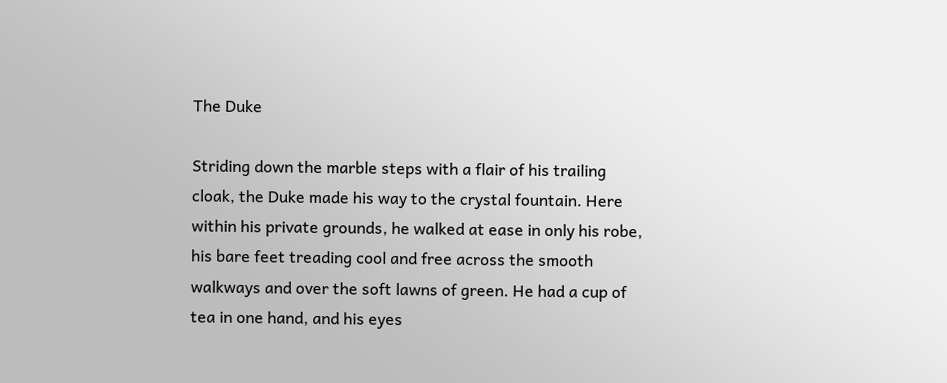The Duke

Striding down the marble steps with a flair of his trailing cloak, the Duke made his way to the crystal fountain. Here within his private grounds, he walked at ease in only his robe, his bare feet treading cool and free across the smooth walkways and over the soft lawns of green. He had a cup of tea in one hand, and his eyes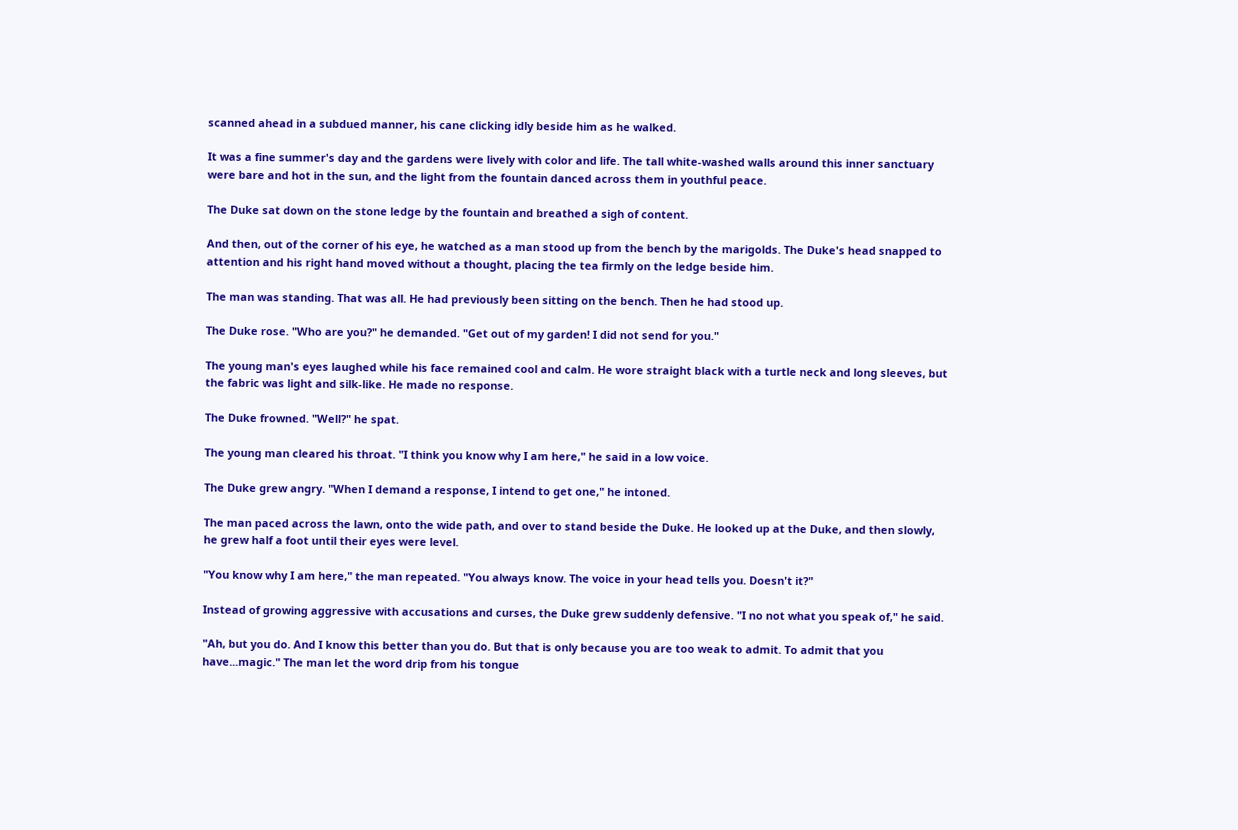scanned ahead in a subdued manner, his cane clicking idly beside him as he walked.

It was a fine summer's day and the gardens were lively with color and life. The tall white-washed walls around this inner sanctuary were bare and hot in the sun, and the light from the fountain danced across them in youthful peace.

The Duke sat down on the stone ledge by the fountain and breathed a sigh of content.

And then, out of the corner of his eye, he watched as a man stood up from the bench by the marigolds. The Duke's head snapped to attention and his right hand moved without a thought, placing the tea firmly on the ledge beside him.

The man was standing. That was all. He had previously been sitting on the bench. Then he had stood up.

The Duke rose. "Who are you?" he demanded. "Get out of my garden! I did not send for you."

The young man's eyes laughed while his face remained cool and calm. He wore straight black with a turtle neck and long sleeves, but the fabric was light and silk-like. He made no response.

The Duke frowned. "Well?" he spat.

The young man cleared his throat. "I think you know why I am here," he said in a low voice.

The Duke grew angry. "When I demand a response, I intend to get one," he intoned.

The man paced across the lawn, onto the wide path, and over to stand beside the Duke. He looked up at the Duke, and then slowly, he grew half a foot until their eyes were level.

"You know why I am here," the man repeated. "You always know. The voice in your head tells you. Doesn't it?"

Instead of growing aggressive with accusations and curses, the Duke grew suddenly defensive. "I no not what you speak of," he said.

"Ah, but you do. And I know this better than you do. But that is only because you are too weak to admit. To admit that you have...magic." The man let the word drip from his tongue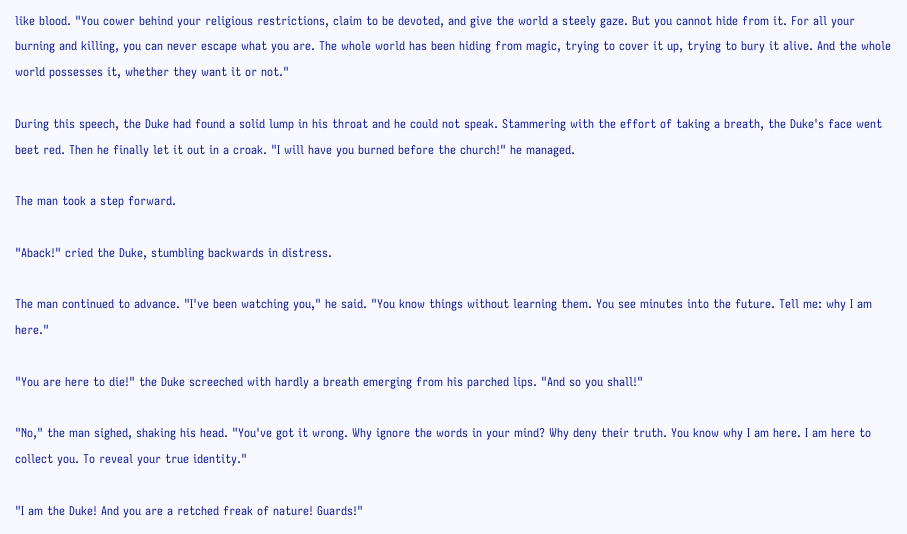like blood. "You cower behind your religious restrictions, claim to be devoted, and give the world a steely gaze. But you cannot hide from it. For all your burning and killing, you can never escape what you are. The whole world has been hiding from magic, trying to cover it up, trying to bury it alive. And the whole world possesses it, whether they want it or not."

During this speech, the Duke had found a solid lump in his throat and he could not speak. Stammering with the effort of taking a breath, the Duke's face went beet red. Then he finally let it out in a croak. "I will have you burned before the church!" he managed.

The man took a step forward.

"Aback!" cried the Duke, stumbling backwards in distress.

The man continued to advance. "I've been watching you," he said. "You know things without learning them. You see minutes into the future. Tell me: why I am here."

"You are here to die!" the Duke screeched with hardly a breath emerging from his parched lips. "And so you shall!"

"No," the man sighed, shaking his head. "You've got it wrong. Why ignore the words in your mind? Why deny their truth. You know why I am here. I am here to collect you. To reveal your true identity."

"I am the Duke! And you are a retched freak of nature! Guards!"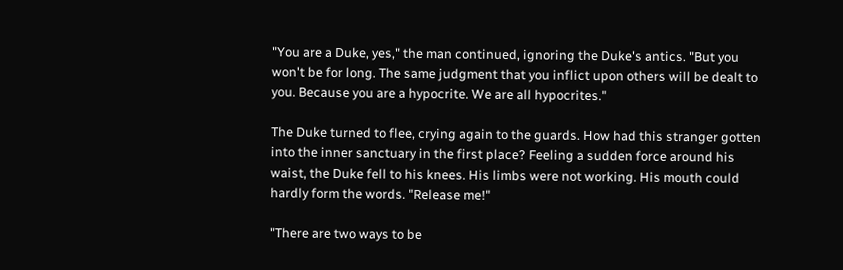"You are a Duke, yes," the man continued, ignoring the Duke's antics. "But you won't be for long. The same judgment that you inflict upon others will be dealt to you. Because you are a hypocrite. We are all hypocrites."

The Duke turned to flee, crying again to the guards. How had this stranger gotten into the inner sanctuary in the first place? Feeling a sudden force around his waist, the Duke fell to his knees. His limbs were not working. His mouth could hardly form the words. "Release me!"

"There are two ways to be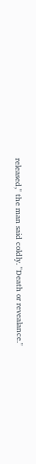released," the man said coldly. "Death or revealance."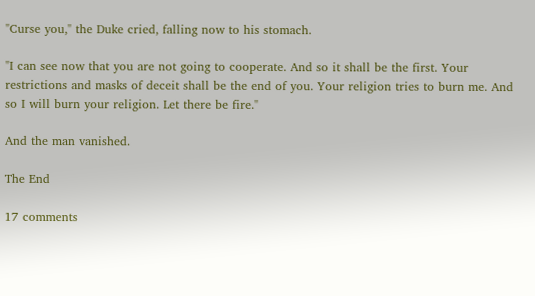"Curse you," the Duke cried, falling now to his stomach.

"I can see now that you are not going to cooperate. And so it shall be the first. Your restrictions and masks of deceit shall be the end of you. Your religion tries to burn me. And so I will burn your religion. Let there be fire."

And the man vanished.

The End

17 comments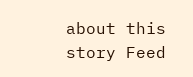about this story Feed